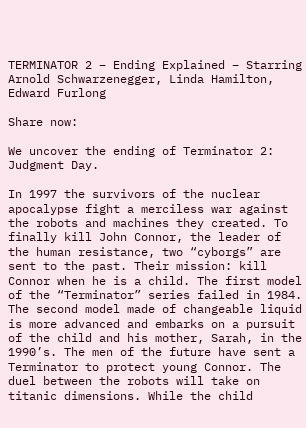TERMINATOR 2 – Ending Explained – Starring Arnold Schwarzenegger, Linda Hamilton, Edward Furlong

Share now:

We uncover the ending of Terminator 2: Judgment Day.

In 1997 the survivors of the nuclear apocalypse fight a merciless war against the robots and machines they created. To finally kill John Connor, the leader of the human resistance, two “cyborgs” are sent to the past. Their mission: kill Connor when he is a child. The first model of the “Terminator” series failed in 1984. The second model made of changeable liquid is more advanced and embarks on a pursuit of the child and his mother, Sarah, in the 1990’s. The men of the future have sent a Terminator to protect young Connor. The duel between the robots will take on titanic dimensions. While the child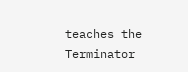teaches the Terminator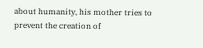about humanity, his mother tries to prevent the creation of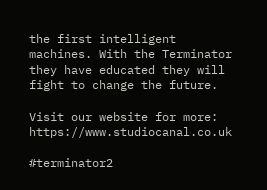the first intelligent machines. With the Terminator they have educated they will fight to change the future.

Visit our website for more: https://www.studiocanal.co.uk

#terminator2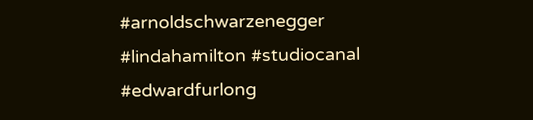#arnoldschwarzenegger #lindahamilton #studiocanal #edwardfurlong